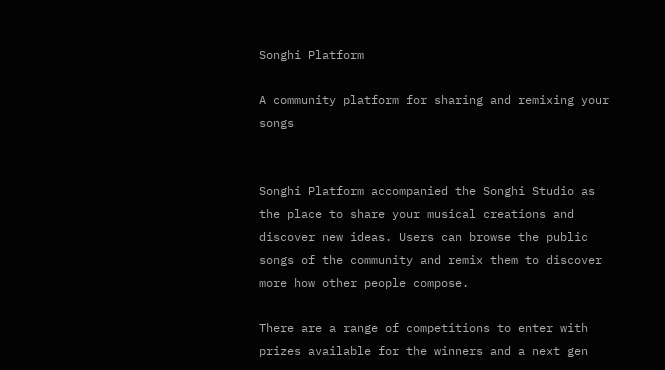Songhi Platform

A community platform for sharing and remixing your songs


Songhi Platform accompanied the Songhi Studio as the place to share your musical creations and discover new ideas. Users can browse the public songs of the community and remix them to discover more how other people compose.

There are a range of competitions to enter with prizes available for the winners and a next gen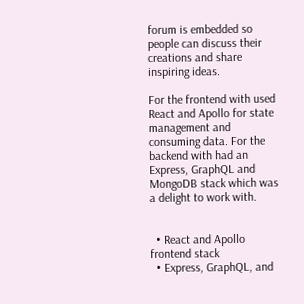forum is embedded so people can discuss their creations and share inspiring ideas.

For the frontend with used React and Apollo for state management and consuming data. For the backend with had an Express, GraphQL and MongoDB stack which was a delight to work with.


  • React and Apollo frontend stack
  • Express, GraphQL, and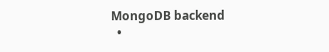MongoDB backend
  •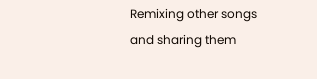Remixing other songs and sharing them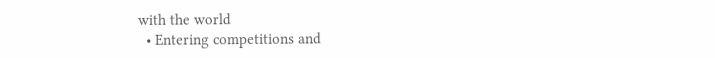with the world
  • Entering competitions and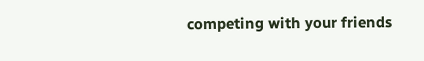competing with your friends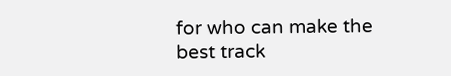for who can make the best track